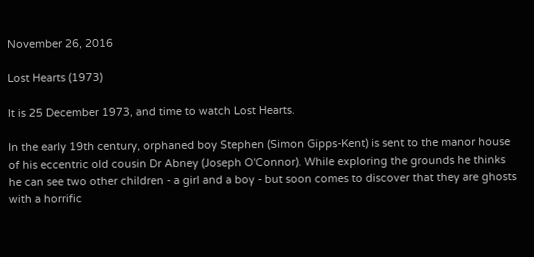November 26, 2016

Lost Hearts (1973)

It is 25 December 1973, and time to watch Lost Hearts.

In the early 19th century, orphaned boy Stephen (Simon Gipps-Kent) is sent to the manor house of his eccentric old cousin Dr Abney (Joseph O'Connor). While exploring the grounds he thinks he can see two other children - a girl and a boy - but soon comes to discover that they are ghosts with a horrific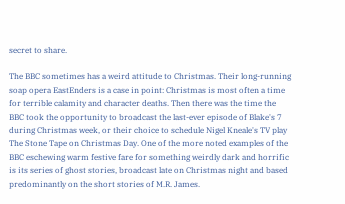secret to share.

The BBC sometimes has a weird attitude to Christmas. Their long-running soap opera EastEnders is a case in point: Christmas is most often a time for terrible calamity and character deaths. Then there was the time the BBC took the opportunity to broadcast the last-ever episode of Blake's 7 during Christmas week, or their choice to schedule Nigel Kneale's TV play The Stone Tape on Christmas Day. One of the more noted examples of the BBC eschewing warm festive fare for something weirdly dark and horrific is its series of ghost stories, broadcast late on Christmas night and based predominantly on the short stories of M.R. James.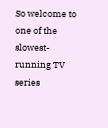So welcome to one of the slowest-running TV series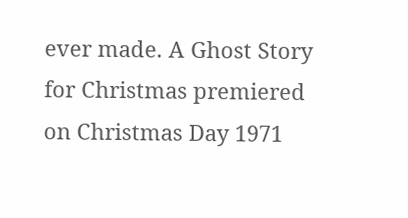ever made. A Ghost Story for Christmas premiered on Christmas Day 1971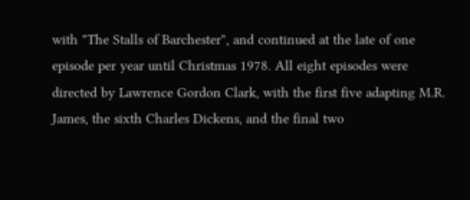with "The Stalls of Barchester", and continued at the late of one episode per year until Christmas 1978. All eight episodes were directed by Lawrence Gordon Clark, with the first five adapting M.R. James, the sixth Charles Dickens, and the final two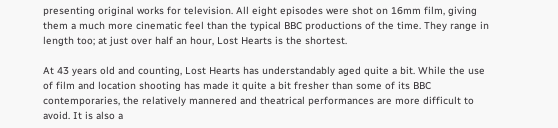presenting original works for television. All eight episodes were shot on 16mm film, giving them a much more cinematic feel than the typical BBC productions of the time. They range in length too; at just over half an hour, Lost Hearts is the shortest.

At 43 years old and counting, Lost Hearts has understandably aged quite a bit. While the use of film and location shooting has made it quite a bit fresher than some of its BBC contemporaries, the relatively mannered and theatrical performances are more difficult to avoid. It is also a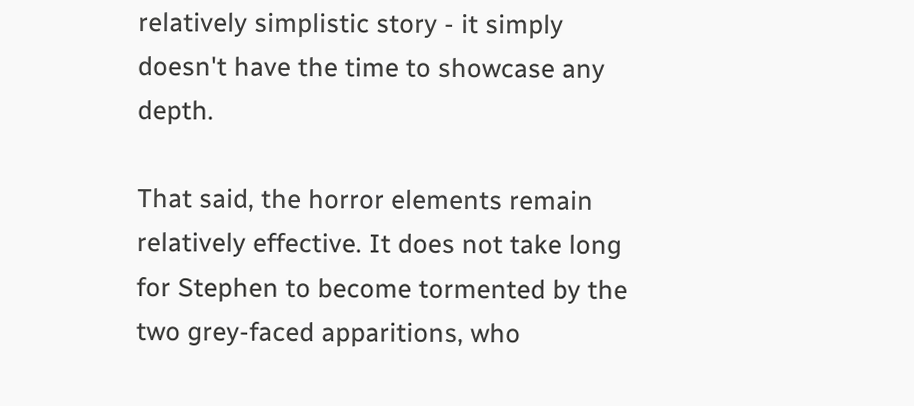relatively simplistic story - it simply doesn't have the time to showcase any depth.

That said, the horror elements remain relatively effective. It does not take long for Stephen to become tormented by the two grey-faced apparitions, who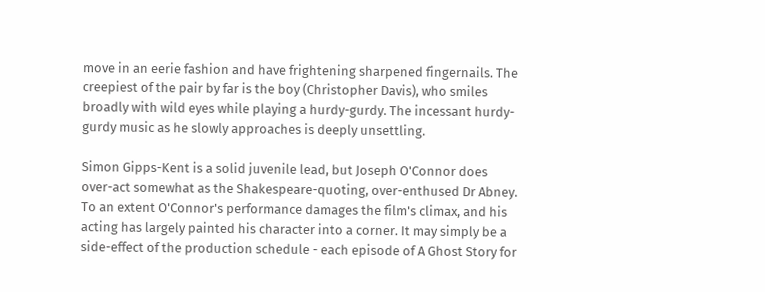move in an eerie fashion and have frightening sharpened fingernails. The creepiest of the pair by far is the boy (Christopher Davis), who smiles broadly with wild eyes while playing a hurdy-gurdy. The incessant hurdy-gurdy music as he slowly approaches is deeply unsettling.

Simon Gipps-Kent is a solid juvenile lead, but Joseph O'Connor does over-act somewhat as the Shakespeare-quoting, over-enthused Dr Abney. To an extent O'Connor's performance damages the film's climax, and his acting has largely painted his character into a corner. It may simply be a side-effect of the production schedule - each episode of A Ghost Story for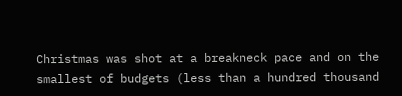Christmas was shot at a breakneck pace and on the smallest of budgets (less than a hundred thousand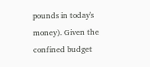pounds in today's money). Given the confined budget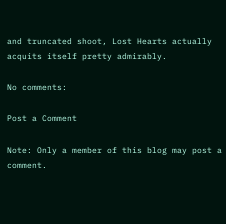and truncated shoot, Lost Hearts actually acquits itself pretty admirably.

No comments:

Post a Comment

Note: Only a member of this blog may post a comment.